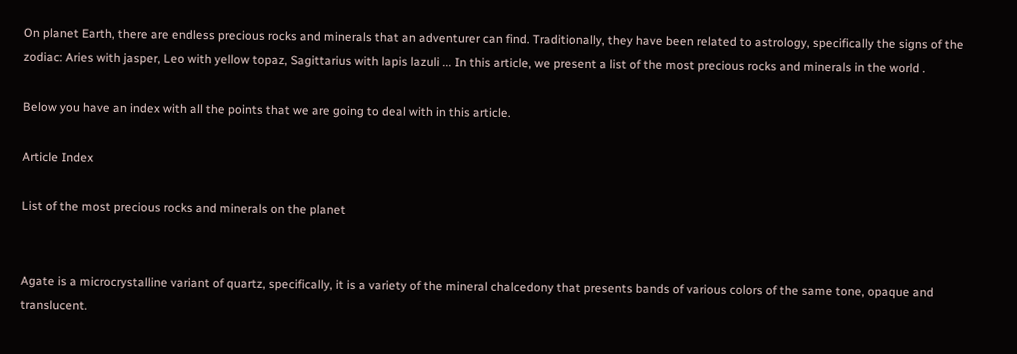On planet Earth, there are endless precious rocks and minerals that an adventurer can find. Traditionally, they have been related to astrology, specifically the signs of the zodiac: Aries with jasper, Leo with yellow topaz, Sagittarius with lapis lazuli ... In this article, we present a list of the most precious rocks and minerals in the world .

Below you have an index with all the points that we are going to deal with in this article.

Article Index

List of the most precious rocks and minerals on the planet


Agate is a microcrystalline variant of quartz, specifically, it is a variety of the mineral chalcedony that presents bands of various colors of the same tone, opaque and translucent.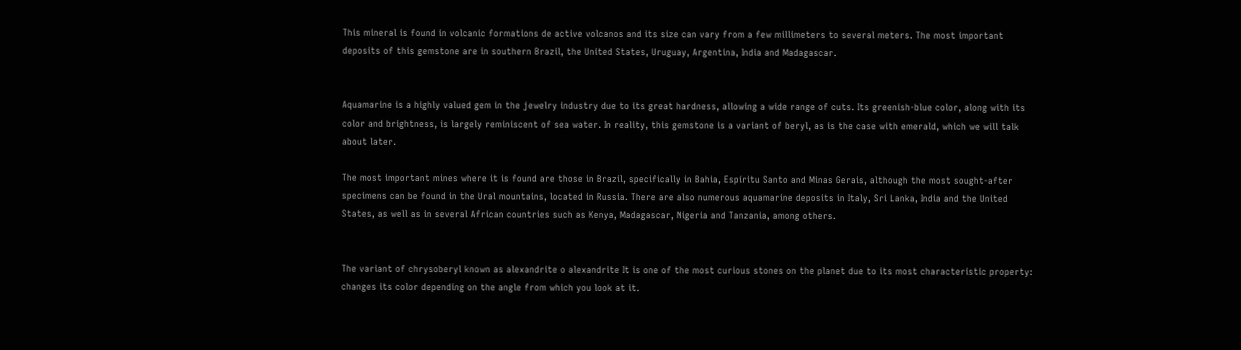This mineral is found in volcanic formations de active volcanos and its size can vary from a few millimeters to several meters. The most important deposits of this gemstone are in southern Brazil, the United States, Uruguay, Argentina, India and Madagascar.


Aquamarine is a highly valued gem in the jewelry industry due to its great hardness, allowing a wide range of cuts. Its greenish-blue color, along with its color and brightness, is largely reminiscent of sea water. In reality, this gemstone is a variant of beryl, as is the case with emerald, which we will talk about later.

The most important mines where it is found are those in Brazil, specifically in Bahia, Espíritu Santo and Minas Gerais, although the most sought-after specimens can be found in the Ural mountains, located in Russia. There are also numerous aquamarine deposits in Italy, Sri Lanka, India and the United States, as well as in several African countries such as Kenya, Madagascar, Nigeria and Tanzania, among others.


The variant of chrysoberyl known as alexandrite o alexandrite It is one of the most curious stones on the planet due to its most characteristic property: changes its color depending on the angle from which you look at it.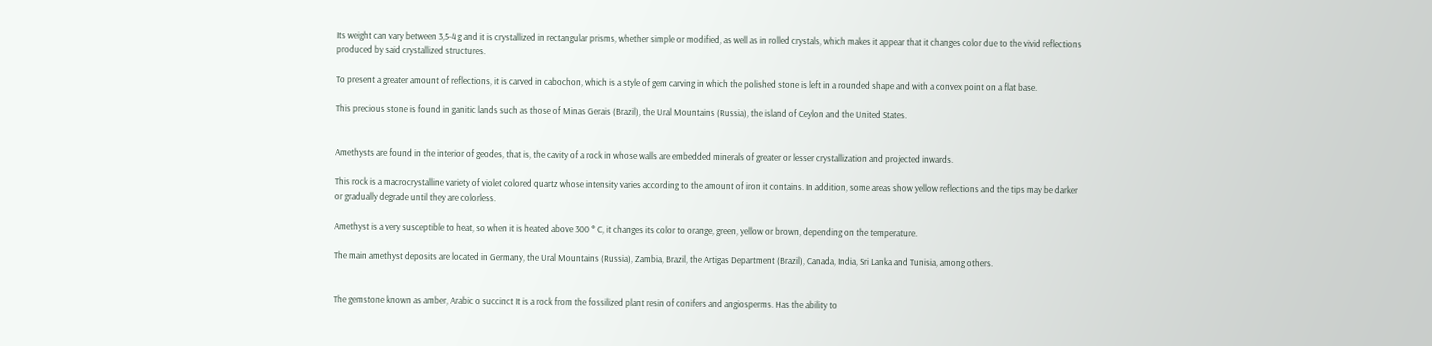Its weight can vary between 3,5-4 g and it is crystallized in rectangular prisms, whether simple or modified, as well as in rolled crystals, which makes it appear that it changes color due to the vivid reflections produced by said crystallized structures.

To present a greater amount of reflections, it is carved in cabochon, which is a style of gem carving in which the polished stone is left in a rounded shape and with a convex point on a flat base.

This precious stone is found in ganitic lands such as those of Minas Gerais (Brazil), the Ural Mountains (Russia), the island of Ceylon and the United States.


Amethysts are found in the interior of geodes, that is, the cavity of a rock in whose walls are embedded minerals of greater or lesser crystallization and projected inwards.

This rock is a macrocrystalline variety of violet colored quartz whose intensity varies according to the amount of iron it contains. In addition, some areas show yellow reflections and the tips may be darker or gradually degrade until they are colorless.

Amethyst is a very susceptible to heat, so when it is heated above 300 ° C, it changes its color to orange, green, yellow or brown, depending on the temperature.

The main amethyst deposits are located in Germany, the Ural Mountains (Russia), Zambia, Brazil, the Artigas Department (Brazil), Canada, India, Sri Lanka and Tunisia, among others.


The gemstone known as amber, Arabic o succinct It is a rock from the fossilized plant resin of conifers and angiosperms. Has the ability to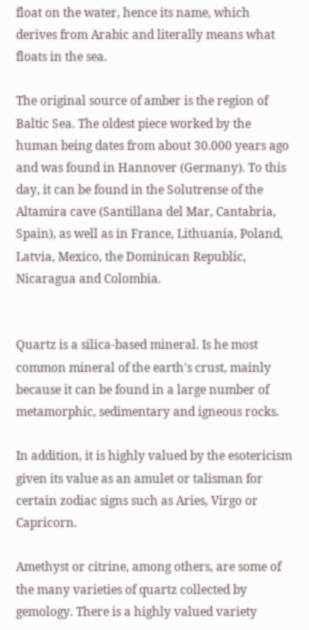float on the water, hence its name, which derives from Arabic and literally means what floats in the sea.

The original source of amber is the region of Baltic Sea. The oldest piece worked by the human being dates from about 30.000 years ago and was found in Hannover (Germany). To this day, it can be found in the Solutrense of the Altamira cave (Santillana del Mar, Cantabria, Spain), as well as in France, Lithuania, Poland, Latvia, Mexico, the Dominican Republic, Nicaragua and Colombia.


Quartz is a silica-based mineral. Is he most common mineral of the earth's crust, mainly because it can be found in a large number of metamorphic, sedimentary and igneous rocks.

In addition, it is highly valued by the esotericism given its value as an amulet or talisman for certain zodiac signs such as Aries, Virgo or Capricorn.

Amethyst or citrine, among others, are some of the many varieties of quartz collected by gemology. There is a highly valued variety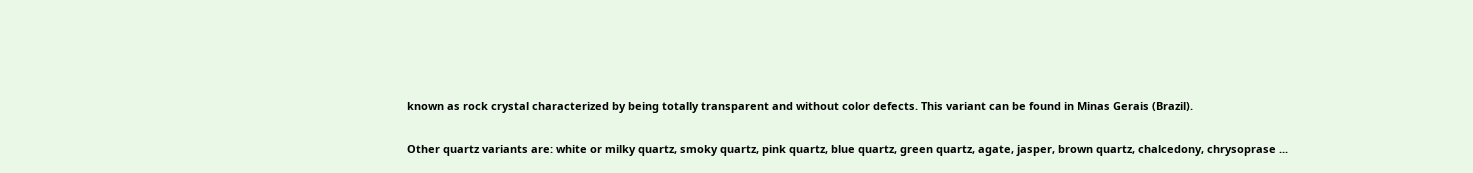known as rock crystal characterized by being totally transparent and without color defects. This variant can be found in Minas Gerais (Brazil).

Other quartz variants are: white or milky quartz, smoky quartz, pink quartz, blue quartz, green quartz, agate, jasper, brown quartz, chalcedony, chrysoprase ...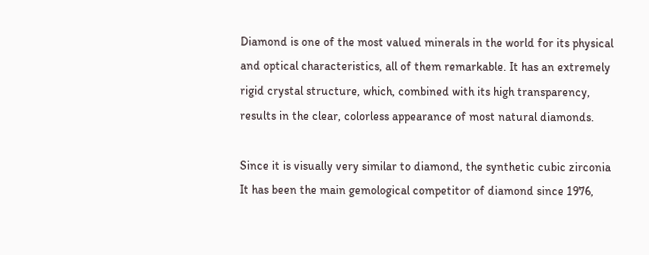Diamond is one of the most valued minerals in the world for its physical and optical characteristics, all of them remarkable. It has an extremely rigid crystal structure, which, combined with its high transparency, results in the clear, colorless appearance of most natural diamonds.

Since it is visually very similar to diamond, the synthetic cubic zirconia It has been the main gemological competitor of diamond since 1976,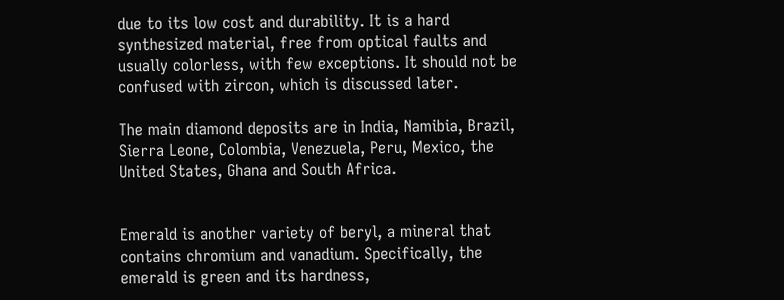due to its low cost and durability. It is a hard synthesized material, free from optical faults and usually colorless, with few exceptions. It should not be confused with zircon, which is discussed later.

The main diamond deposits are in India, Namibia, Brazil, Sierra Leone, Colombia, Venezuela, Peru, Mexico, the United States, Ghana and South Africa.


Emerald is another variety of beryl, a mineral that contains chromium and vanadium. Specifically, the emerald is green and its hardness,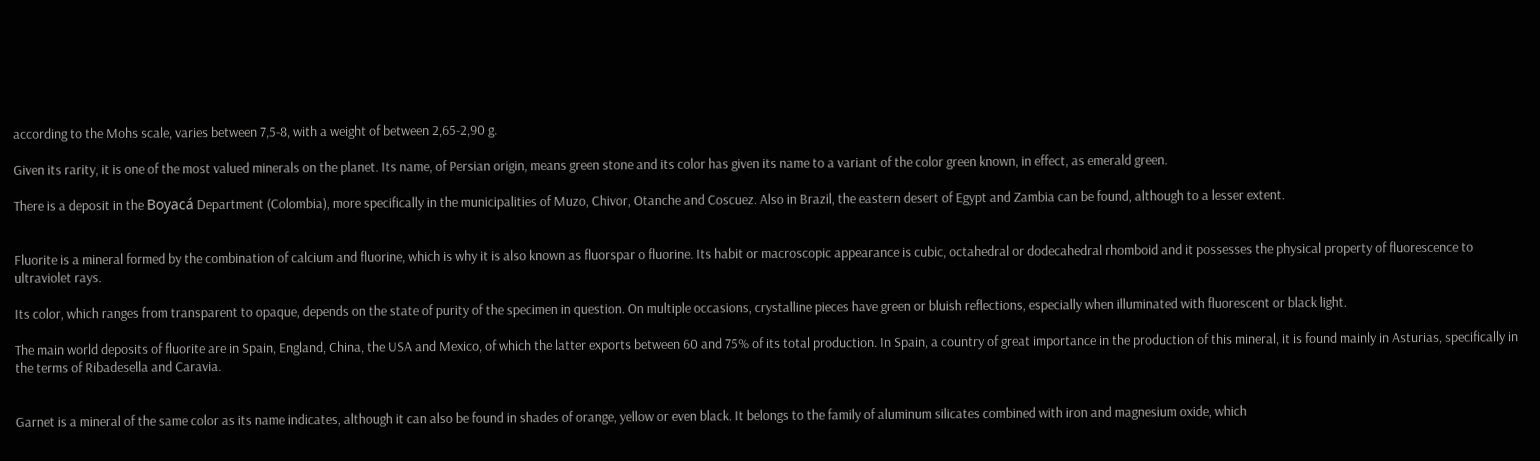according to the Mohs scale, varies between 7,5-8, with a weight of between 2,65-2,90 g.

Given its rarity, it is one of the most valued minerals on the planet. Its name, of Persian origin, means green stone and its color has given its name to a variant of the color green known, in effect, as emerald green.

There is a deposit in the Boyacá Department (Colombia), more specifically in the municipalities of Muzo, Chivor, Otanche and Coscuez. Also in Brazil, the eastern desert of Egypt and Zambia can be found, although to a lesser extent.


Fluorite is a mineral formed by the combination of calcium and fluorine, which is why it is also known as fluorspar o fluorine. Its habit or macroscopic appearance is cubic, octahedral or dodecahedral rhomboid and it possesses the physical property of fluorescence to ultraviolet rays.

Its color, which ranges from transparent to opaque, depends on the state of purity of the specimen in question. On multiple occasions, crystalline pieces have green or bluish reflections, especially when illuminated with fluorescent or black light.

The main world deposits of fluorite are in Spain, England, China, the USA and Mexico, of which the latter exports between 60 and 75% of its total production. In Spain, a country of great importance in the production of this mineral, it is found mainly in Asturias, specifically in the terms of Ribadesella and Caravia.


Garnet is a mineral of the same color as its name indicates, although it can also be found in shades of orange, yellow or even black. It belongs to the family of aluminum silicates combined with iron and magnesium oxide, which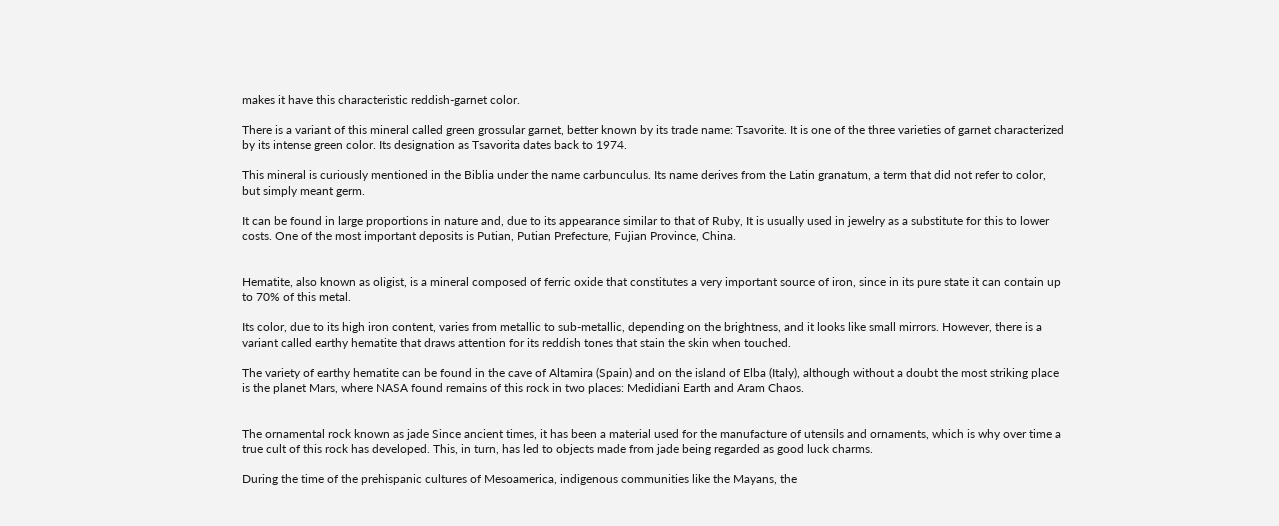makes it have this characteristic reddish-garnet color.

There is a variant of this mineral called green grossular garnet, better known by its trade name: Tsavorite. It is one of the three varieties of garnet characterized by its intense green color. Its designation as Tsavorita dates back to 1974.

This mineral is curiously mentioned in the Biblia under the name carbunculus. Its name derives from the Latin granatum, a term that did not refer to color, but simply meant germ.

It can be found in large proportions in nature and, due to its appearance similar to that of Ruby, It is usually used in jewelry as a substitute for this to lower costs. One of the most important deposits is Putian, Putian Prefecture, Fujian Province, China.


Hematite, also known as oligist, is a mineral composed of ferric oxide that constitutes a very important source of iron, since in its pure state it can contain up to 70% of this metal.

Its color, due to its high iron content, varies from metallic to sub-metallic, depending on the brightness, and it looks like small mirrors. However, there is a variant called earthy hematite that draws attention for its reddish tones that stain the skin when touched.

The variety of earthy hematite can be found in the cave of Altamira (Spain) and on the island of Elba (Italy), although without a doubt the most striking place is the planet Mars, where NASA found remains of this rock in two places: Medidiani Earth and Aram Chaos.


The ornamental rock known as jade Since ancient times, it has been a material used for the manufacture of utensils and ornaments, which is why over time a true cult of this rock has developed. This, in turn, has led to objects made from jade being regarded as good luck charms.

During the time of the prehispanic cultures of Mesoamerica, indigenous communities like the Mayans, the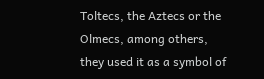Toltecs, the Aztecs or the Olmecs, among others, they used it as a symbol of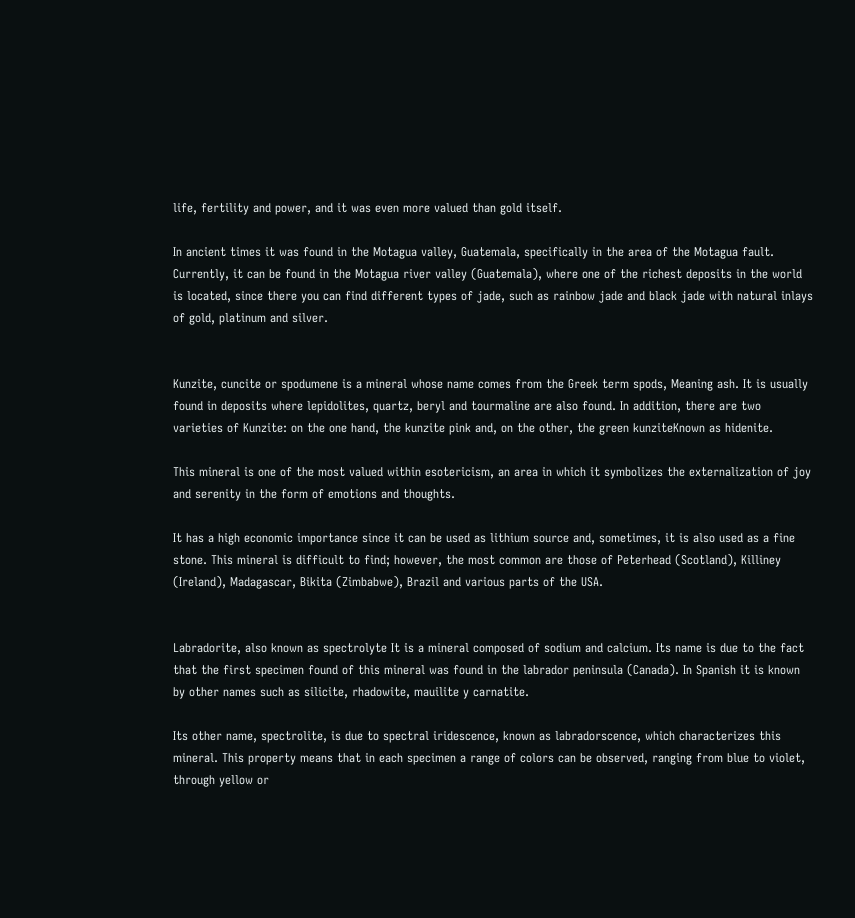life, fertility and power, and it was even more valued than gold itself.

In ancient times it was found in the Motagua valley, Guatemala, specifically in the area of the Motagua fault. Currently, it can be found in the Motagua river valley (Guatemala), where one of the richest deposits in the world is located, since there you can find different types of jade, such as rainbow jade and black jade with natural inlays of gold, platinum and silver.


Kunzite, cuncite or spodumene is a mineral whose name comes from the Greek term spods, Meaning ash. It is usually found in deposits where lepidolites, quartz, beryl and tourmaline are also found. In addition, there are two varieties of Kunzite: on the one hand, the kunzite pink and, on the other, the green kunziteKnown as hidenite.

This mineral is one of the most valued within esotericism, an area in which it symbolizes the externalization of joy and serenity in the form of emotions and thoughts.

It has a high economic importance since it can be used as lithium source and, sometimes, it is also used as a fine stone. This mineral is difficult to find; however, the most common are those of Peterhead (Scotland), Killiney (Ireland), Madagascar, Bikita (Zimbabwe), Brazil and various parts of the USA.


Labradorite, also known as spectrolyte It is a mineral composed of sodium and calcium. Its name is due to the fact that the first specimen found of this mineral was found in the labrador peninsula (Canada). In Spanish it is known by other names such as silicite, rhadowite, mauilite y carnatite.

Its other name, spectrolite, is due to spectral iridescence, known as labradorscence, which characterizes this mineral. This property means that in each specimen a range of colors can be observed, ranging from blue to violet, through yellow or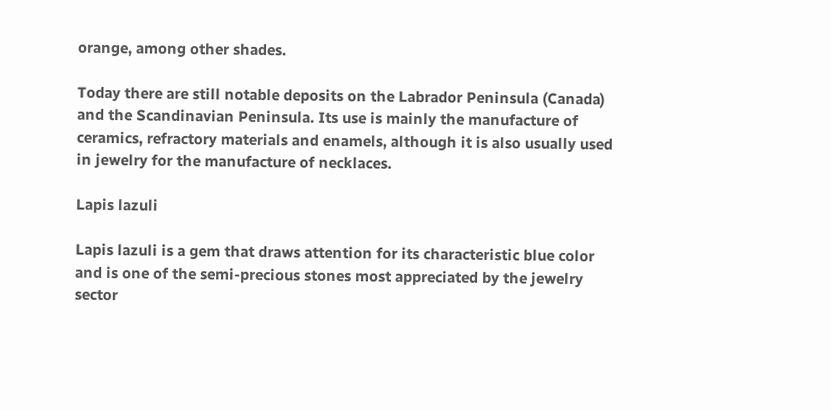orange, among other shades.

Today there are still notable deposits on the Labrador Peninsula (Canada) and the Scandinavian Peninsula. Its use is mainly the manufacture of ceramics, refractory materials and enamels, although it is also usually used in jewelry for the manufacture of necklaces.

Lapis lazuli

Lapis lazuli is a gem that draws attention for its characteristic blue color and is one of the semi-precious stones most appreciated by the jewelry sector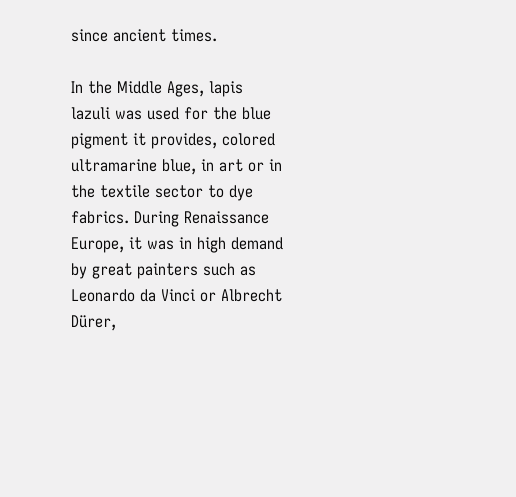since ancient times.

In the Middle Ages, lapis lazuli was used for the blue pigment it provides, colored ultramarine blue, in art or in the textile sector to dye fabrics. During Renaissance Europe, it was in high demand by great painters such as Leonardo da Vinci or Albrecht Dürer,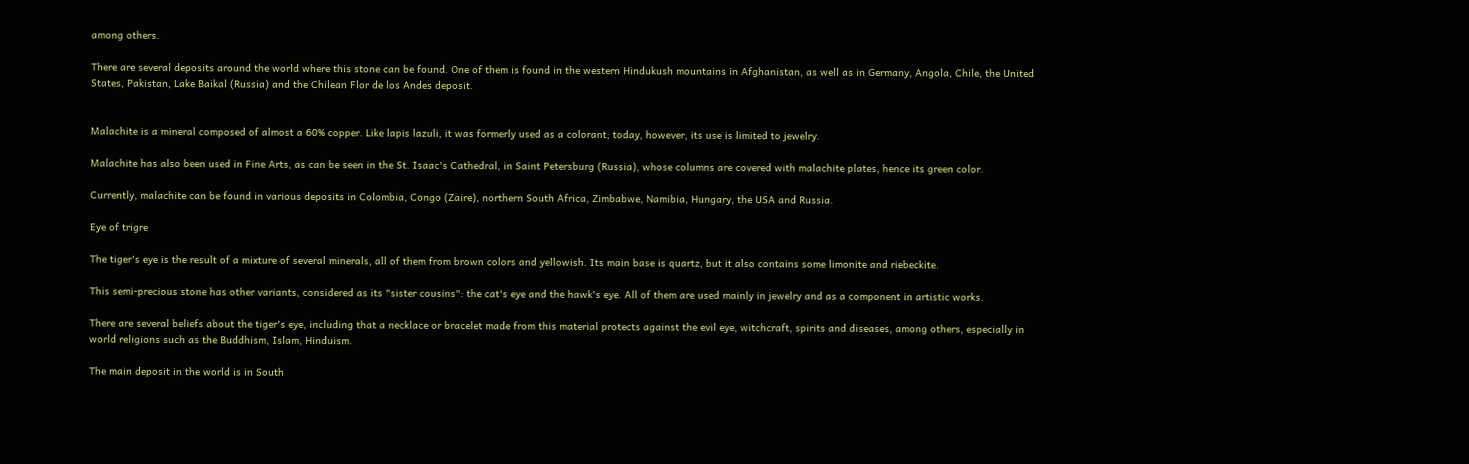among others.

There are several deposits around the world where this stone can be found. One of them is found in the western Hindukush mountains in Afghanistan, as well as in Germany, Angola, Chile, the United States, Pakistan, Lake Baikal (Russia) and the Chilean Flor de los Andes deposit.


Malachite is a mineral composed of almost a 60% copper. Like lapis lazuli, it was formerly used as a colorant; today, however, its use is limited to jewelry.

Malachite has also been used in Fine Arts, as can be seen in the St. Isaac's Cathedral, in Saint Petersburg (Russia), whose columns are covered with malachite plates, hence its green color.

Currently, malachite can be found in various deposits in Colombia, Congo (Zaire), northern South Africa, Zimbabwe, Namibia, Hungary, the USA and Russia.

Eye of trigre

The tiger's eye is the result of a mixture of several minerals, all of them from brown colors and yellowish. Its main base is quartz, but it also contains some limonite and riebeckite.

This semi-precious stone has other variants, considered as its "sister cousins": the cat's eye and the hawk's eye. All of them are used mainly in jewelry and as a component in artistic works.

There are several beliefs about the tiger's eye, including that a necklace or bracelet made from this material protects against the evil eye, witchcraft, spirits and diseases, among others, especially in world religions such as the Buddhism, Islam, Hinduism.

The main deposit in the world is in South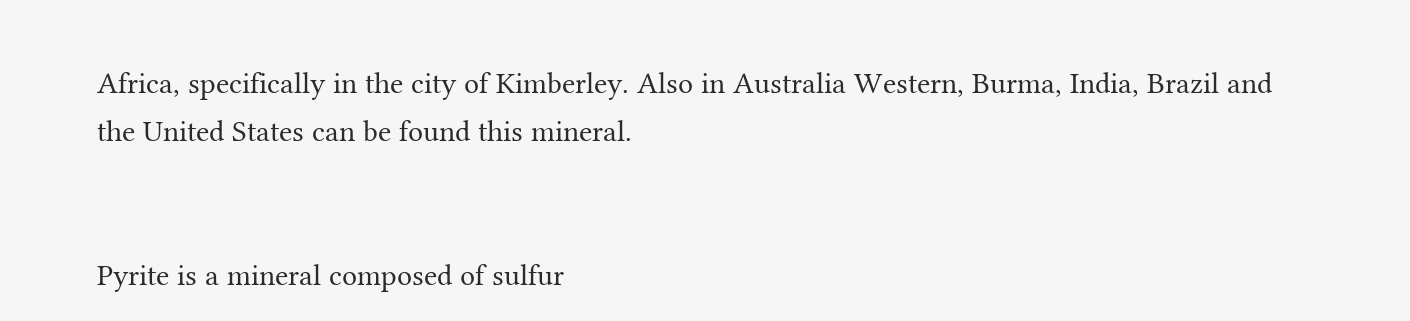Africa, specifically in the city of Kimberley. Also in Australia Western, Burma, India, Brazil and the United States can be found this mineral.


Pyrite is a mineral composed of sulfur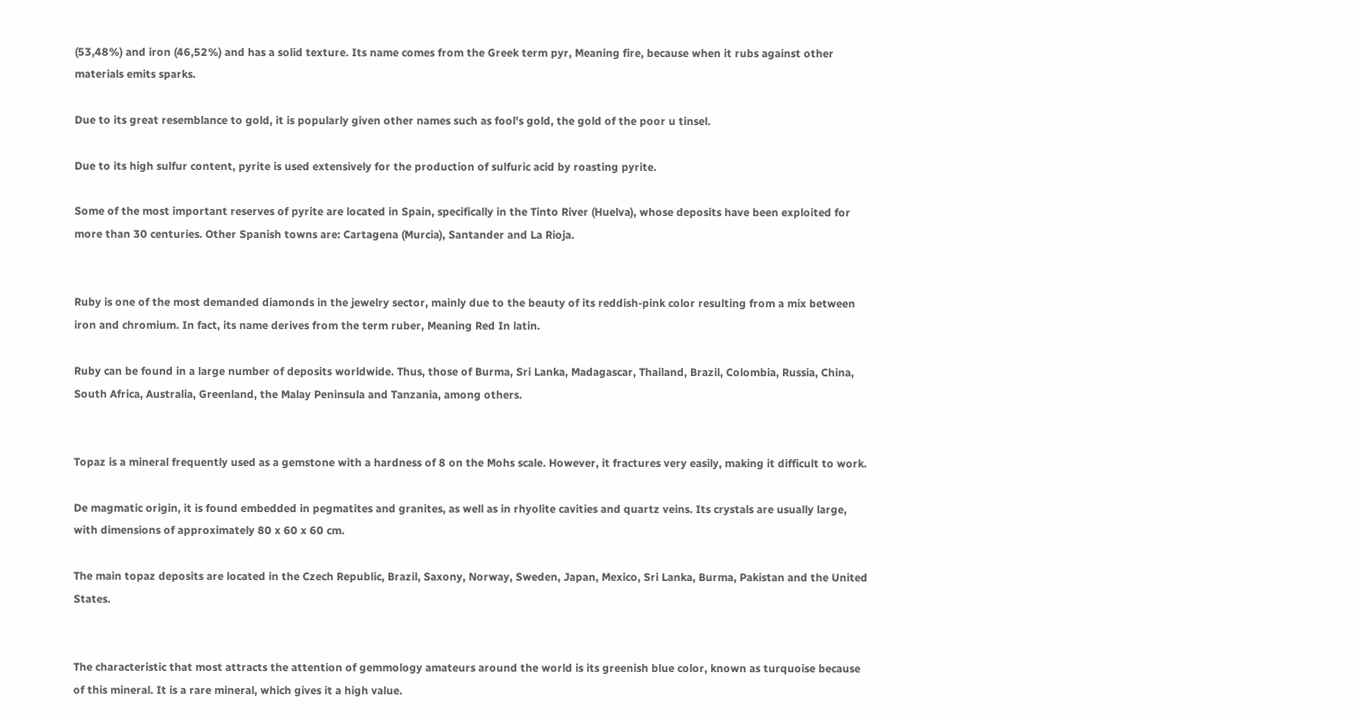(53,48%) and iron (46,52%) and has a solid texture. Its name comes from the Greek term pyr, Meaning fire, because when it rubs against other materials emits sparks.

Due to its great resemblance to gold, it is popularly given other names such as fool's gold, the gold of the poor u tinsel.

Due to its high sulfur content, pyrite is used extensively for the production of sulfuric acid by roasting pyrite.

Some of the most important reserves of pyrite are located in Spain, specifically in the Tinto River (Huelva), whose deposits have been exploited for more than 30 centuries. Other Spanish towns are: Cartagena (Murcia), Santander and La Rioja.


Ruby is one of the most demanded diamonds in the jewelry sector, mainly due to the beauty of its reddish-pink color resulting from a mix between iron and chromium. In fact, its name derives from the term ruber, Meaning Red In latin.

Ruby can be found in a large number of deposits worldwide. Thus, those of Burma, Sri Lanka, Madagascar, Thailand, Brazil, Colombia, Russia, China, South Africa, Australia, Greenland, the Malay Peninsula and Tanzania, among others.


Topaz is a mineral frequently used as a gemstone with a hardness of 8 on the Mohs scale. However, it fractures very easily, making it difficult to work.

De magmatic origin, it is found embedded in pegmatites and granites, as well as in rhyolite cavities and quartz veins. Its crystals are usually large, with dimensions of approximately 80 x 60 x 60 cm.

The main topaz deposits are located in the Czech Republic, Brazil, Saxony, Norway, Sweden, Japan, Mexico, Sri Lanka, Burma, Pakistan and the United States.


The characteristic that most attracts the attention of gemmology amateurs around the world is its greenish blue color, known as turquoise because of this mineral. It is a rare mineral, which gives it a high value.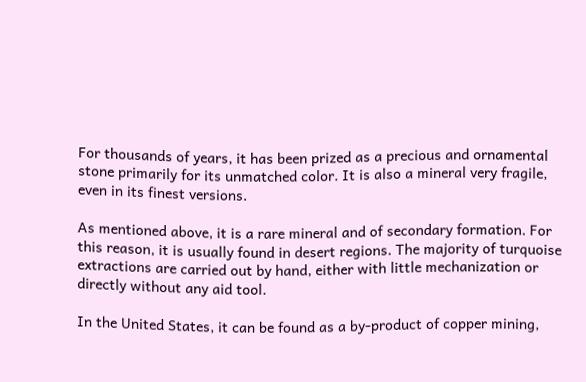For thousands of years, it has been prized as a precious and ornamental stone primarily for its unmatched color. It is also a mineral very fragile, even in its finest versions.

As mentioned above, it is a rare mineral and of secondary formation. For this reason, it is usually found in desert regions. The majority of turquoise extractions are carried out by hand, either with little mechanization or directly without any aid tool.

In the United States, it can be found as a by-product of copper mining,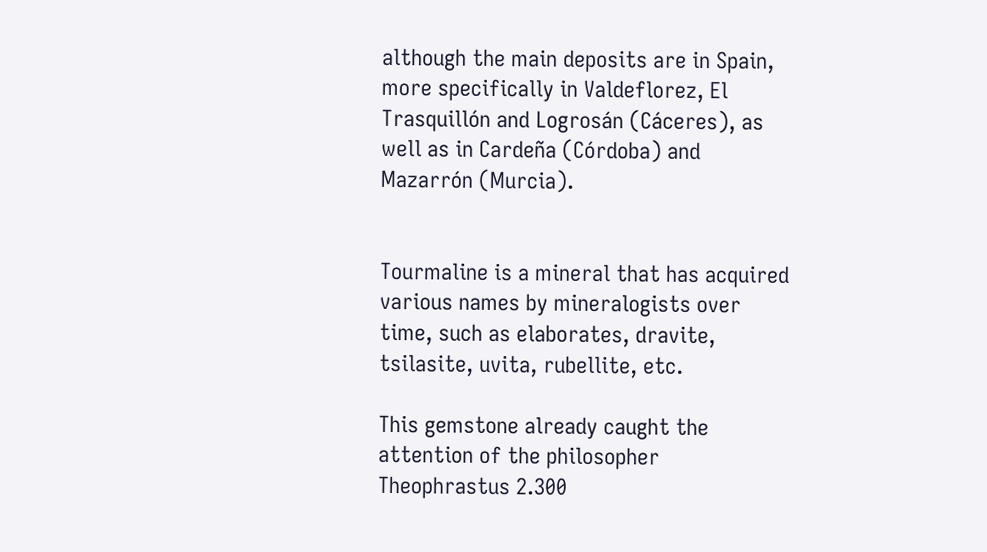although the main deposits are in Spain, more specifically in Valdeflorez, El Trasquillón and Logrosán (Cáceres), as well as in Cardeña (Córdoba) and Mazarrón (Murcia).


Tourmaline is a mineral that has acquired various names by mineralogists over time, such as elaborates, dravite, tsilasite, uvita, rubellite, etc.

This gemstone already caught the attention of the philosopher Theophrastus 2.300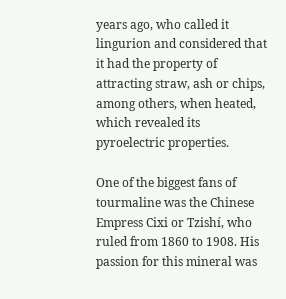years ago, who called it lingurion and considered that it had the property of attracting straw, ash or chips, among others, when heated, which revealed its pyroelectric properties.

One of the biggest fans of tourmaline was the Chinese Empress Cixi or Tzishí, who ruled from 1860 to 1908. His passion for this mineral was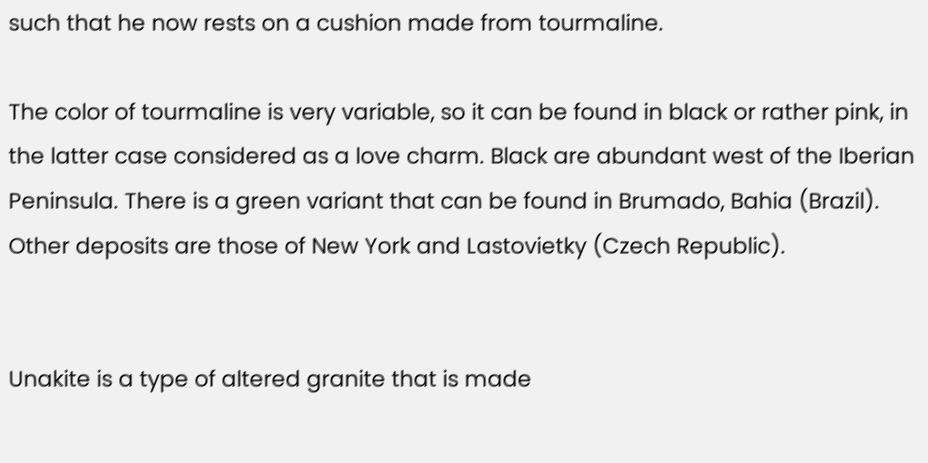such that he now rests on a cushion made from tourmaline.

The color of tourmaline is very variable, so it can be found in black or rather pink, in the latter case considered as a love charm. Black are abundant west of the Iberian Peninsula. There is a green variant that can be found in Brumado, Bahia (Brazil). Other deposits are those of New York and Lastovietky (Czech Republic).


Unakite is a type of altered granite that is made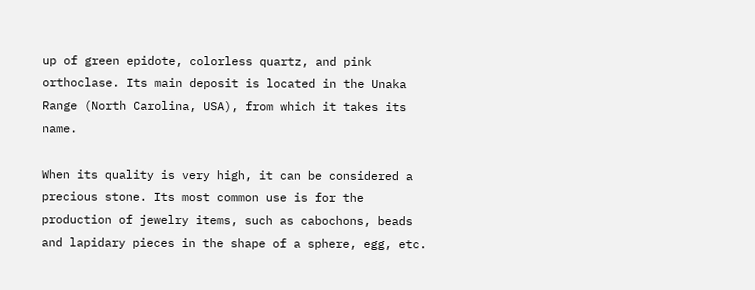up of green epidote, colorless quartz, and pink orthoclase. Its main deposit is located in the Unaka Range (North Carolina, USA), from which it takes its name.

When its quality is very high, it can be considered a precious stone. Its most common use is for the production of jewelry items, such as cabochons, beads and lapidary pieces in the shape of a sphere, egg, etc.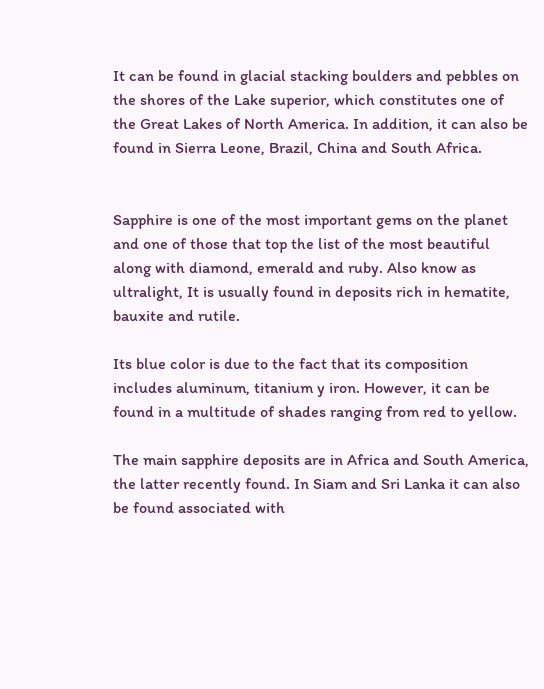It can be found in glacial stacking boulders and pebbles on the shores of the Lake superior, which constitutes one of the Great Lakes of North America. In addition, it can also be found in Sierra Leone, Brazil, China and South Africa.


Sapphire is one of the most important gems on the planet and one of those that top the list of the most beautiful along with diamond, emerald and ruby. Also know as ultralight, It is usually found in deposits rich in hematite, bauxite and rutile.

Its blue color is due to the fact that its composition includes aluminum, titanium y iron. However, it can be found in a multitude of shades ranging from red to yellow.

The main sapphire deposits are in Africa and South America, the latter recently found. In Siam and Sri Lanka it can also be found associated with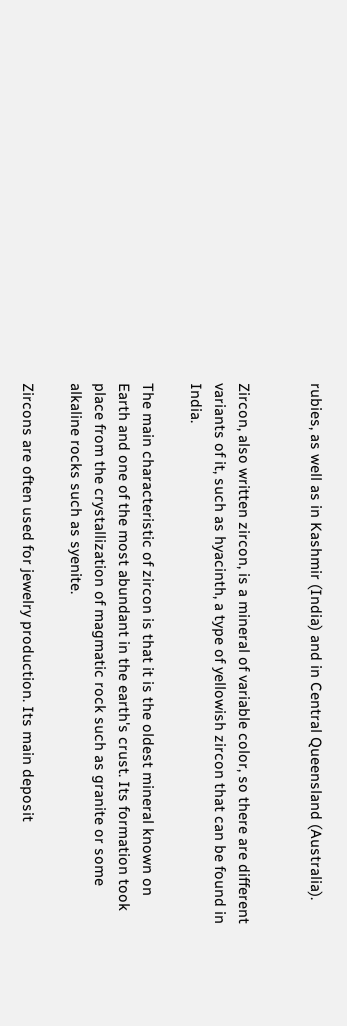rubies, as well as in Kashmir (India) and in Central Queensland (Australia).


Zircon, also written zircon, is a mineral of variable color, so there are different variants of it, such as hyacinth, a type of yellowish zircon that can be found in India.

The main characteristic of zircon is that it is the oldest mineral known on Earth and one of the most abundant in the earth's crust. Its formation took place from the crystallization of magmatic rock such as granite or some alkaline rocks such as syenite.

Zircons are often used for jewelry production. Its main deposit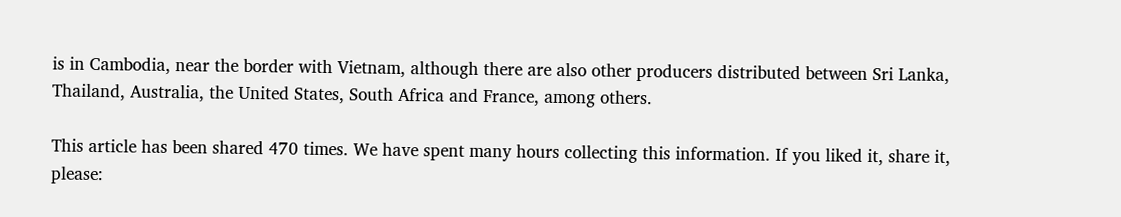is in Cambodia, near the border with Vietnam, although there are also other producers distributed between Sri Lanka, Thailand, Australia, the United States, South Africa and France, among others.

This article has been shared 470 times. We have spent many hours collecting this information. If you liked it, share it, please: